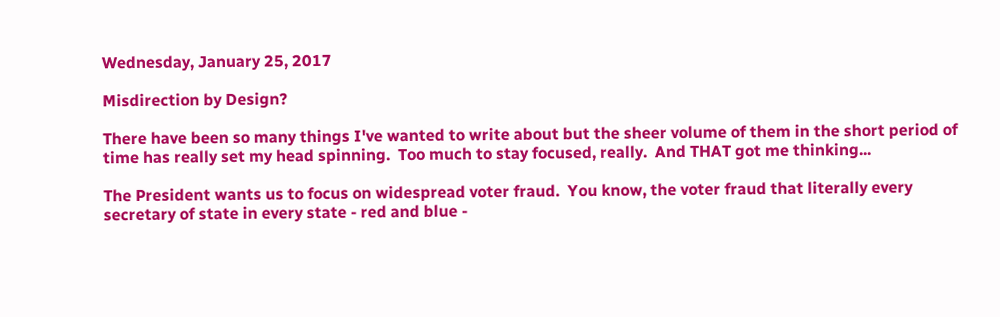Wednesday, January 25, 2017

Misdirection by Design?

There have been so many things I've wanted to write about but the sheer volume of them in the short period of time has really set my head spinning.  Too much to stay focused, really.  And THAT got me thinking...

The President wants us to focus on widespread voter fraud.  You know, the voter fraud that literally every secretary of state in every state - red and blue -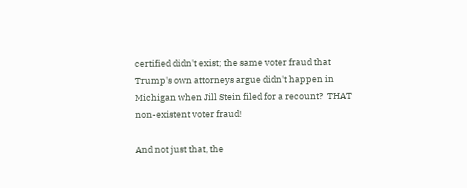certified didn't exist; the same voter fraud that Trump's own attorneys argue didn't happen in Michigan when Jill Stein filed for a recount?  THAT non-existent voter fraud!

And not just that, the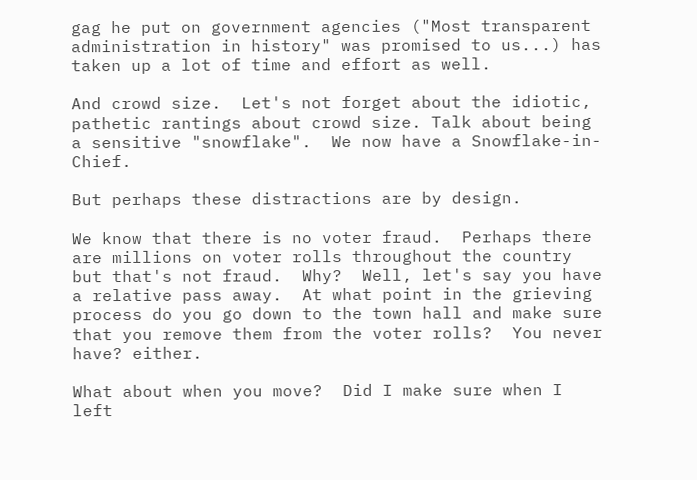gag he put on government agencies ("Most transparent administration in history" was promised to us...) has taken up a lot of time and effort as well.

And crowd size.  Let's not forget about the idiotic, pathetic rantings about crowd size. Talk about being a sensitive "snowflake".  We now have a Snowflake-in-Chief.

But perhaps these distractions are by design.

We know that there is no voter fraud.  Perhaps there are millions on voter rolls throughout the country but that's not fraud.  Why?  Well, let's say you have a relative pass away.  At what point in the grieving process do you go down to the town hall and make sure that you remove them from the voter rolls?  You never have? either.

What about when you move?  Did I make sure when I left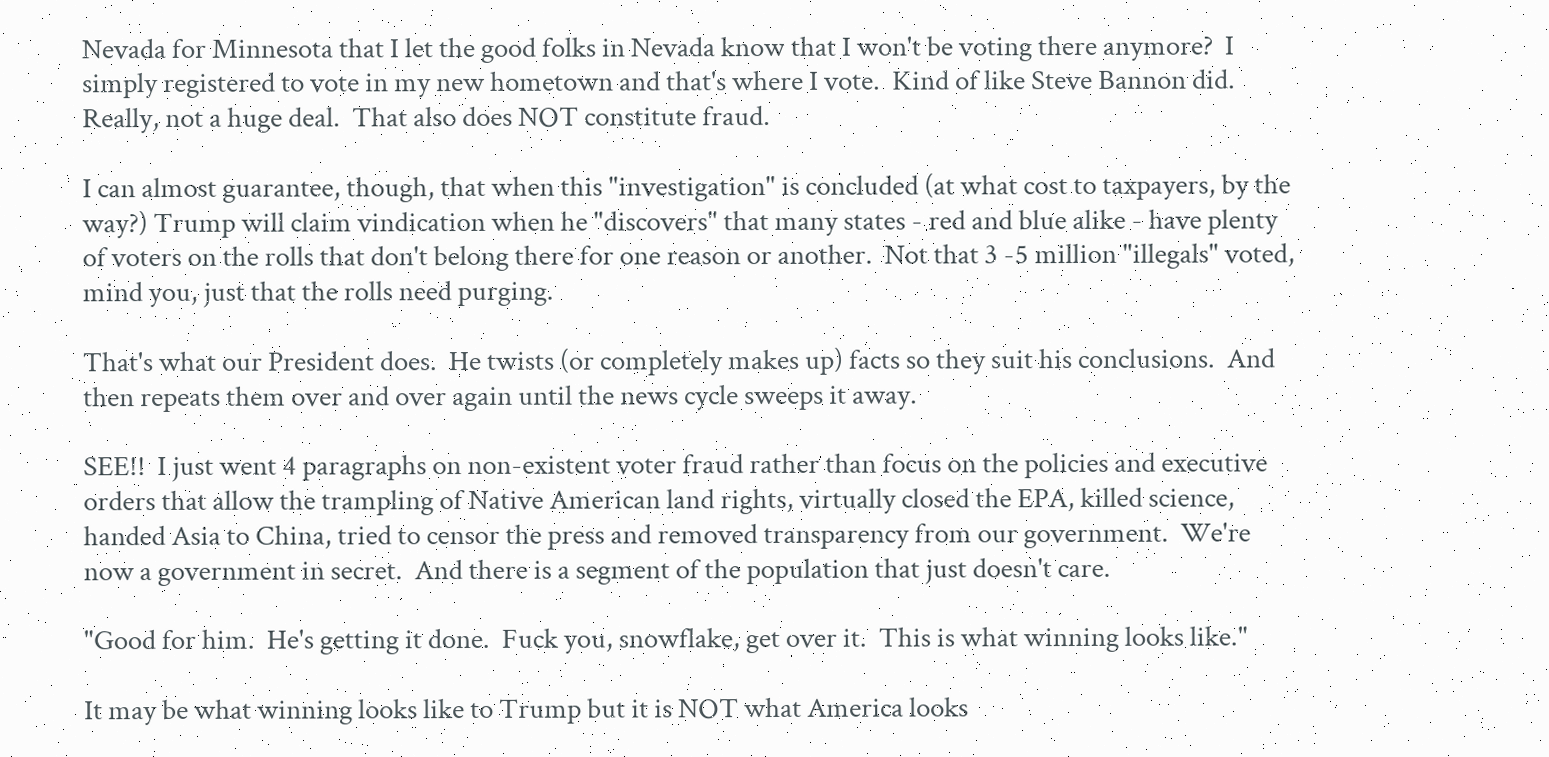Nevada for Minnesota that I let the good folks in Nevada know that I won't be voting there anymore?  I simply registered to vote in my new hometown and that's where I vote.  Kind of like Steve Bannon did.  Really, not a huge deal.  That also does NOT constitute fraud.

I can almost guarantee, though, that when this "investigation" is concluded (at what cost to taxpayers, by the way?) Trump will claim vindication when he "discovers" that many states - red and blue alike - have plenty of voters on the rolls that don't belong there for one reason or another.  Not that 3 -5 million "illegals" voted, mind you, just that the rolls need purging.

That's what our President does.  He twists (or completely makes up) facts so they suit his conclusions.  And then repeats them over and over again until the news cycle sweeps it away.

SEE!!  I just went 4 paragraphs on non-existent voter fraud rather than focus on the policies and executive orders that allow the trampling of Native American land rights, virtually closed the EPA, killed science, handed Asia to China, tried to censor the press and removed transparency from our government.  We're now a government in secret.  And there is a segment of the population that just doesn't care.

"Good for him.  He's getting it done.  Fuck you, snowflake, get over it.  This is what winning looks like."

It may be what winning looks like to Trump but it is NOT what America looks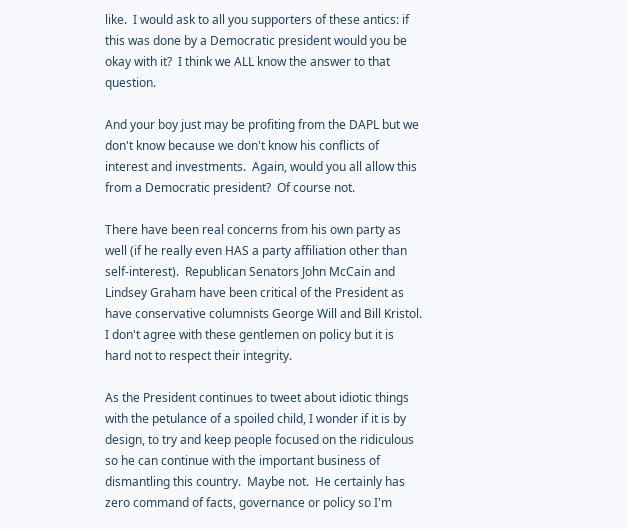like.  I would ask to all you supporters of these antics: if this was done by a Democratic president would you be okay with it?  I think we ALL know the answer to that question.

And your boy just may be profiting from the DAPL but we don't know because we don't know his conflicts of interest and investments.  Again, would you all allow this from a Democratic president?  Of course not.

There have been real concerns from his own party as well (if he really even HAS a party affiliation other than self-interest).  Republican Senators John McCain and Lindsey Graham have been critical of the President as have conservative columnists George Will and Bill Kristol.  I don't agree with these gentlemen on policy but it is hard not to respect their integrity.

As the President continues to tweet about idiotic things with the petulance of a spoiled child, I wonder if it is by design, to try and keep people focused on the ridiculous so he can continue with the important business of dismantling this country.  Maybe not.  He certainly has zero command of facts, governance or policy so I'm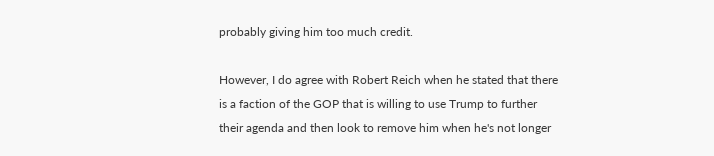probably giving him too much credit.

However, I do agree with Robert Reich when he stated that there is a faction of the GOP that is willing to use Trump to further their agenda and then look to remove him when he's not longer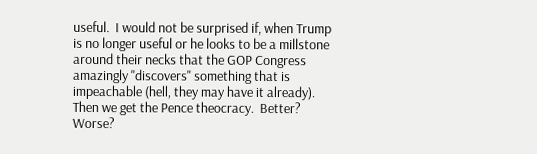useful.  I would not be surprised if, when Trump is no longer useful or he looks to be a millstone around their necks that the GOP Congress amazingly "discovers" something that is impeachable (hell, they may have it already).  Then we get the Pence theocracy.  Better?  Worse?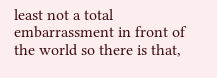least not a total embarrassment in front of the world so there is that,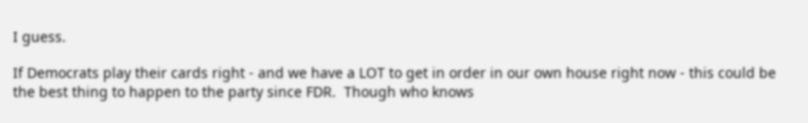I guess.

If Democrats play their cards right - and we have a LOT to get in order in our own house right now - this could be the best thing to happen to the party since FDR.  Though who knows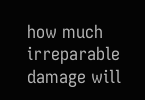how much irreparable damage will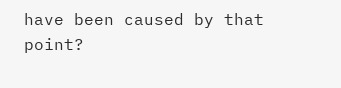have been caused by that point?